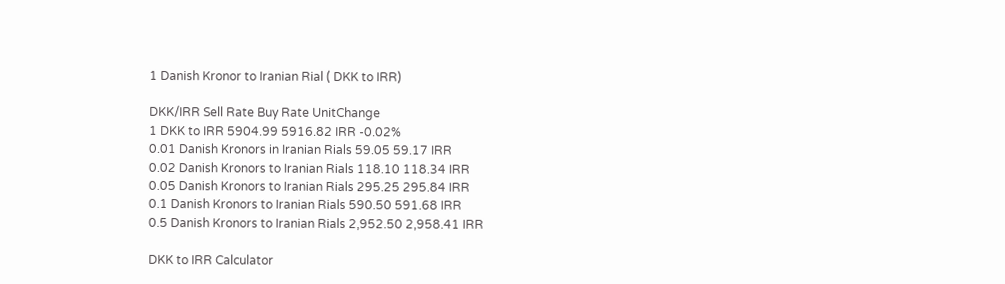1 Danish Kronor to Iranian Rial ( DKK to IRR)

DKK/IRR Sell Rate Buy Rate UnitChange
1 DKK to IRR 5904.99 5916.82 IRR -0.02%
0.01 Danish Kronors in Iranian Rials 59.05 59.17 IRR
0.02 Danish Kronors to Iranian Rials 118.10 118.34 IRR
0.05 Danish Kronors to Iranian Rials 295.25 295.84 IRR
0.1 Danish Kronors to Iranian Rials 590.50 591.68 IRR
0.5 Danish Kronors to Iranian Rials 2,952.50 2,958.41 IRR

DKK to IRR Calculator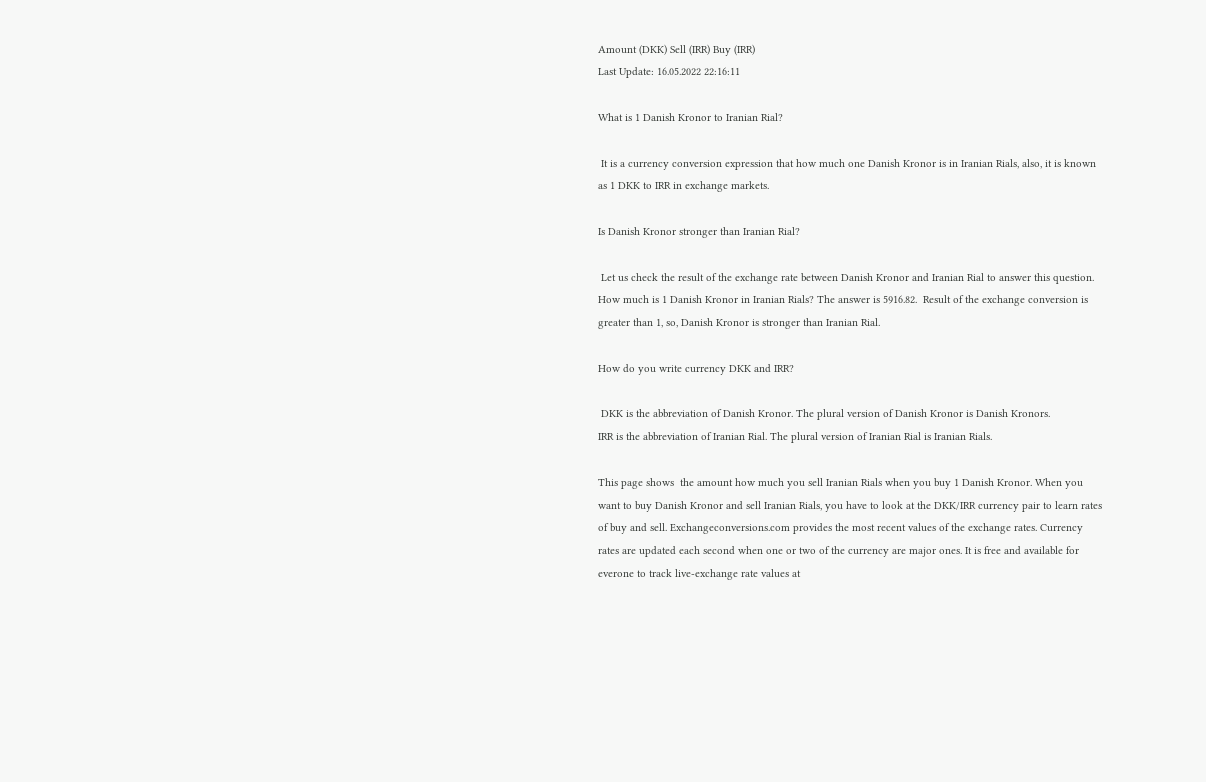Amount (DKK) Sell (IRR) Buy (IRR)
Last Update: 16.05.2022 22:16:11

What is 1 Danish Kronor to Iranian Rial?

 It is a currency conversion expression that how much one Danish Kronor is in Iranian Rials, also, it is known as 1 DKK to IRR in exchange markets.

Is Danish Kronor stronger than Iranian Rial?

 Let us check the result of the exchange rate between Danish Kronor and Iranian Rial to answer this question. How much is 1 Danish Kronor in Iranian Rials? The answer is 5916.82.  Result of the exchange conversion is greater than 1, so, Danish Kronor is stronger than Iranian Rial.

How do you write currency DKK and IRR?

 DKK is the abbreviation of Danish Kronor. The plural version of Danish Kronor is Danish Kronors.
IRR is the abbreviation of Iranian Rial. The plural version of Iranian Rial is Iranian Rials.

This page shows  the amount how much you sell Iranian Rials when you buy 1 Danish Kronor. When you want to buy Danish Kronor and sell Iranian Rials, you have to look at the DKK/IRR currency pair to learn rates of buy and sell. Exchangeconversions.com provides the most recent values of the exchange rates. Currency rates are updated each second when one or two of the currency are major ones. It is free and available for everone to track live-exchange rate values at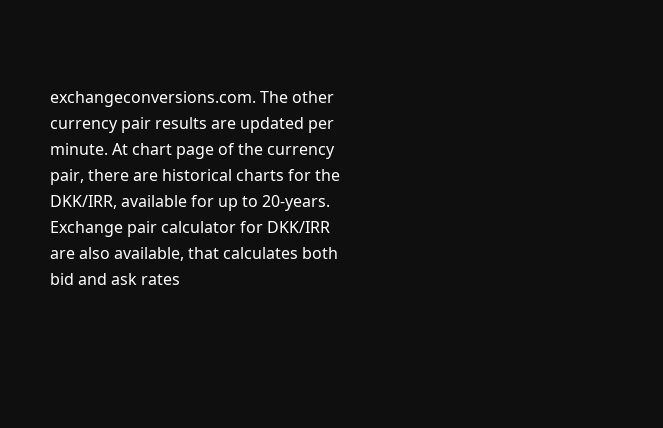exchangeconversions.com. The other currency pair results are updated per minute. At chart page of the currency pair, there are historical charts for the DKK/IRR, available for up to 20-years.
Exchange pair calculator for DKK/IRR are also available, that calculates both bid and ask rates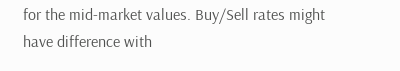for the mid-market values. Buy/Sell rates might have difference with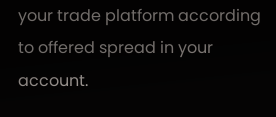your trade platform according to offered spread in your account.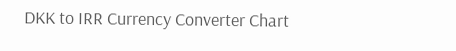DKK to IRR Currency Converter Chart